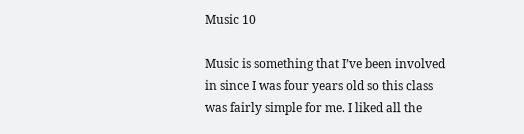Music 10

Music is something that I’ve been involved in since I was four years old so this class was fairly simple for me. I liked all the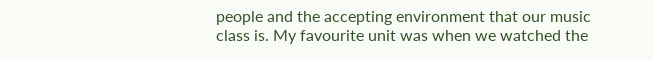people and the accepting environment that our music class is. My favourite unit was when we watched the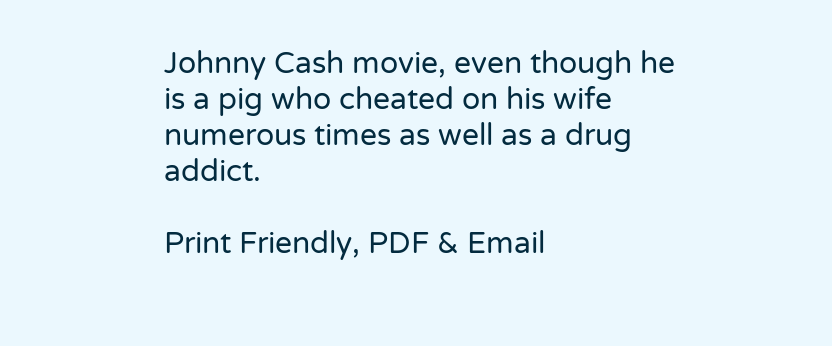Johnny Cash movie, even though he is a pig who cheated on his wife numerous times as well as a drug addict.

Print Friendly, PDF & Email